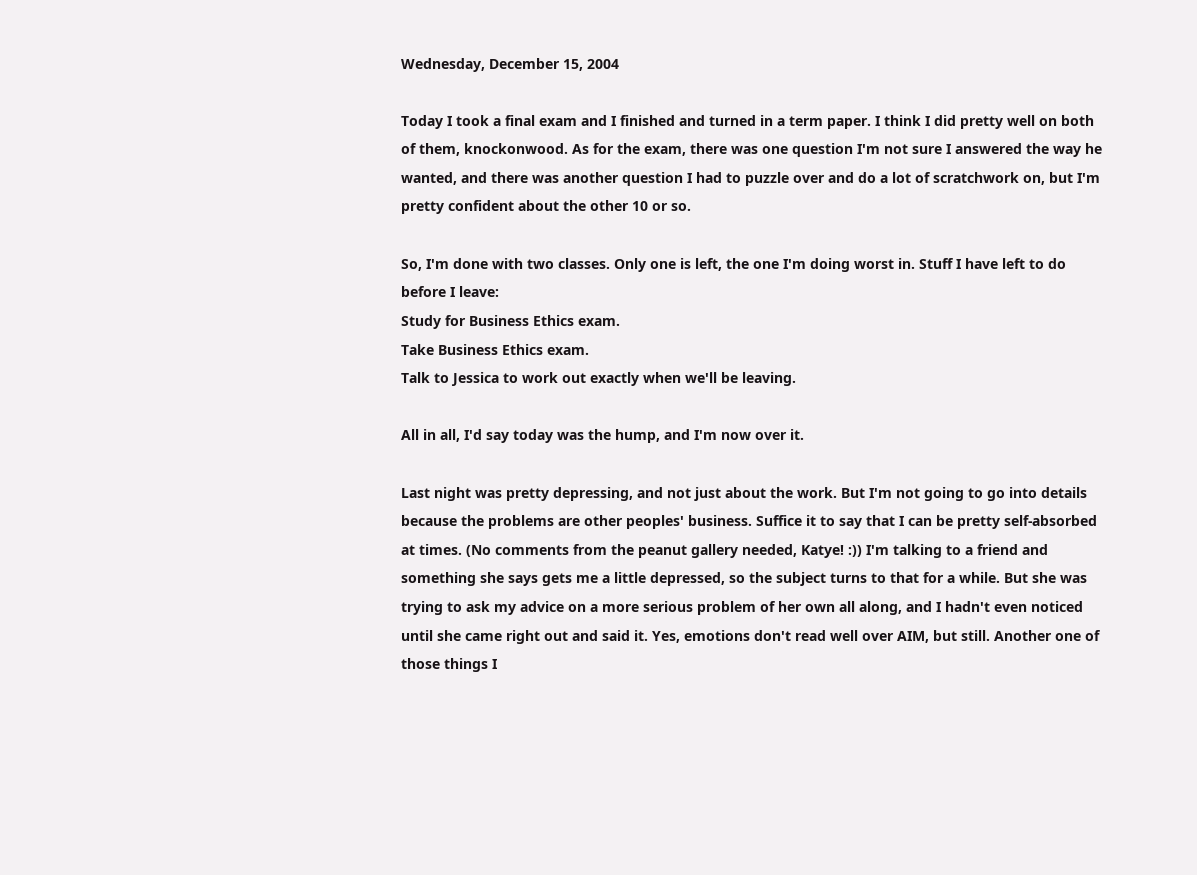Wednesday, December 15, 2004

Today I took a final exam and I finished and turned in a term paper. I think I did pretty well on both of them, knockonwood. As for the exam, there was one question I'm not sure I answered the way he wanted, and there was another question I had to puzzle over and do a lot of scratchwork on, but I'm pretty confident about the other 10 or so.

So, I'm done with two classes. Only one is left, the one I'm doing worst in. Stuff I have left to do before I leave:
Study for Business Ethics exam.
Take Business Ethics exam.
Talk to Jessica to work out exactly when we'll be leaving.

All in all, I'd say today was the hump, and I'm now over it.

Last night was pretty depressing, and not just about the work. But I'm not going to go into details because the problems are other peoples' business. Suffice it to say that I can be pretty self-absorbed at times. (No comments from the peanut gallery needed, Katye! :)) I'm talking to a friend and something she says gets me a little depressed, so the subject turns to that for a while. But she was trying to ask my advice on a more serious problem of her own all along, and I hadn't even noticed until she came right out and said it. Yes, emotions don't read well over AIM, but still. Another one of those things I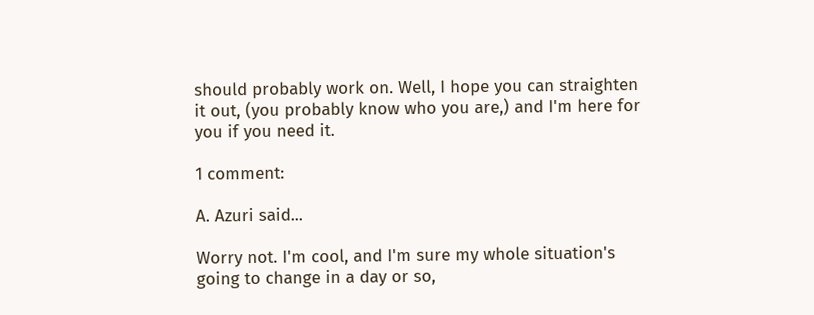should probably work on. Well, I hope you can straighten it out, (you probably know who you are,) and I'm here for you if you need it.

1 comment:

A. Azuri said...

Worry not. I'm cool, and I'm sure my whole situation's going to change in a day or so,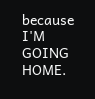because I'M GOING HOME.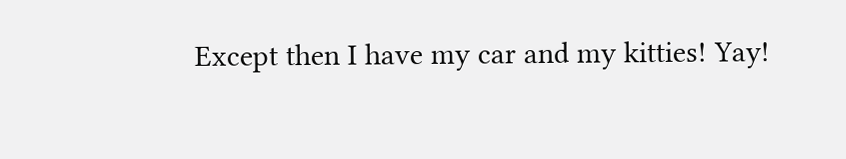Except then I have my car and my kitties! Yay!